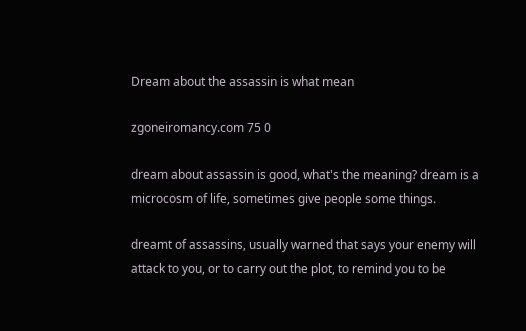Dream about the assassin is what mean

zgoneiromancy.com 75 0

dream about assassin is good, what's the meaning? dream is a microcosm of life, sometimes give people some things.

dreamt of assassins, usually warned that says your enemy will attack to you, or to carry out the plot, to remind you to be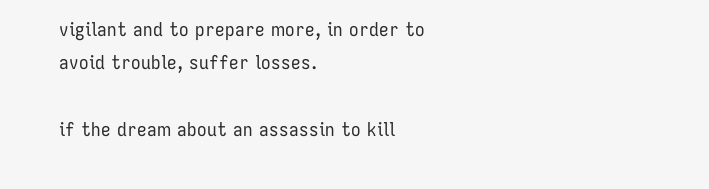vigilant and to prepare more, in order to avoid trouble, suffer losses.

if the dream about an assassin to kill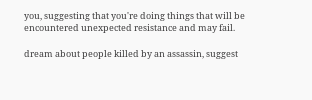you, suggesting that you're doing things that will be encountered unexpected resistance and may fail.

dream about people killed by an assassin, suggest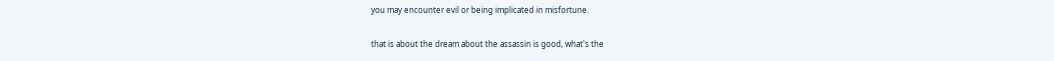you may encounter evil or being implicated in misfortune.

that is about the dream about the assassin is good, what's the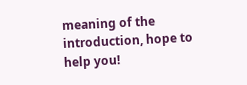meaning of the introduction, hope to help you!